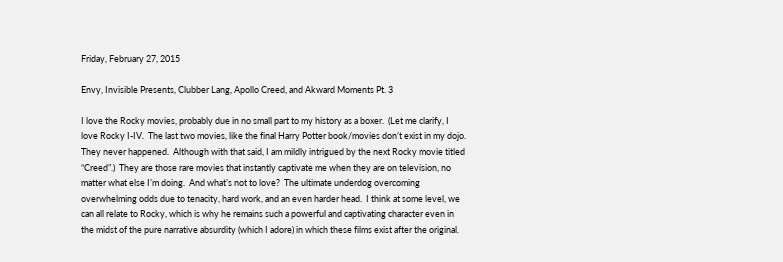Friday, February 27, 2015

Envy, Invisible Presents, Clubber Lang, Apollo Creed, and Akward Moments Pt. 3

I love the Rocky movies, probably due in no small part to my history as a boxer.  (Let me clarify, I love Rocky I-IV.  The last two movies, like the final Harry Potter book/movies don’t exist in my dojo.  They never happened.  Although with that said, I am mildly intrigued by the next Rocky movie titled “Creed”.)  They are those rare movies that instantly captivate me when they are on television, no matter what else I’m doing.  And what’s not to love?  The ultimate underdog overcoming overwhelming odds due to tenacity, hard work, and an even harder head.  I think at some level, we can all relate to Rocky, which is why he remains such a powerful and captivating character even in the midst of the pure narrative absurdity (which I adore) in which these films exist after the original.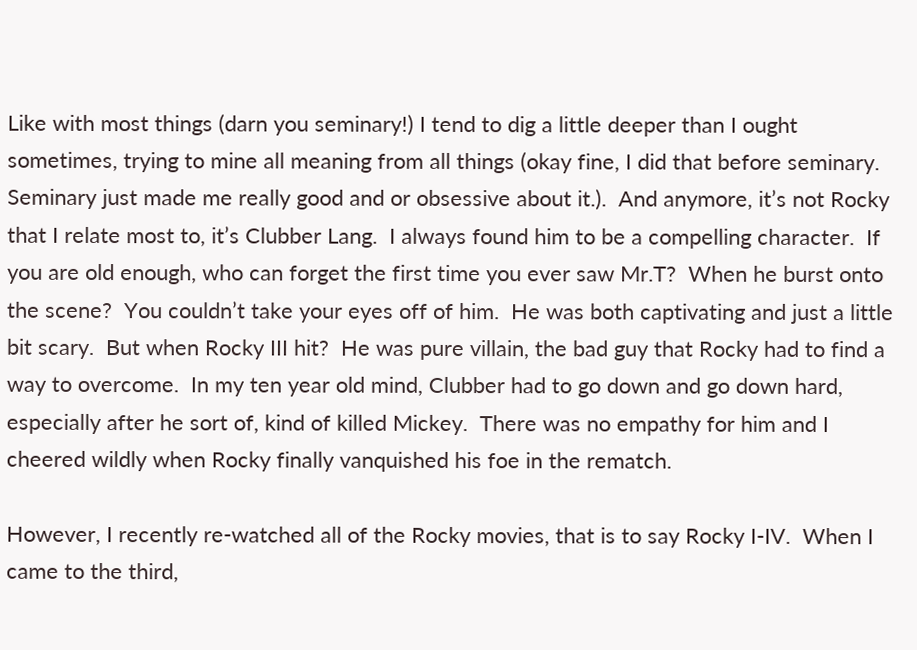Like with most things (darn you seminary!) I tend to dig a little deeper than I ought sometimes, trying to mine all meaning from all things (okay fine, I did that before seminary.  Seminary just made me really good and or obsessive about it.).  And anymore, it’s not Rocky that I relate most to, it’s Clubber Lang.  I always found him to be a compelling character.  If you are old enough, who can forget the first time you ever saw Mr.T?  When he burst onto the scene?  You couldn’t take your eyes off of him.  He was both captivating and just a little bit scary.  But when Rocky III hit?  He was pure villain, the bad guy that Rocky had to find a way to overcome.  In my ten year old mind, Clubber had to go down and go down hard, especially after he sort of, kind of killed Mickey.  There was no empathy for him and I cheered wildly when Rocky finally vanquished his foe in the rematch.

However, I recently re-watched all of the Rocky movies, that is to say Rocky I-IV.  When I came to the third,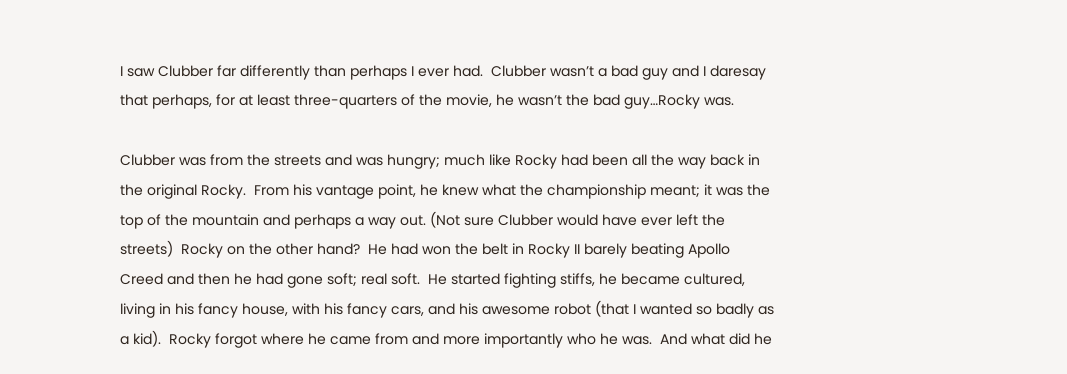I saw Clubber far differently than perhaps I ever had.  Clubber wasn’t a bad guy and I daresay that perhaps, for at least three-quarters of the movie, he wasn’t the bad guy…Rocky was.

Clubber was from the streets and was hungry; much like Rocky had been all the way back in the original Rocky.  From his vantage point, he knew what the championship meant; it was the top of the mountain and perhaps a way out. (Not sure Clubber would have ever left the streets)  Rocky on the other hand?  He had won the belt in Rocky II barely beating Apollo Creed and then he had gone soft; real soft.  He started fighting stiffs, he became cultured, living in his fancy house, with his fancy cars, and his awesome robot (that I wanted so badly as a kid).  Rocky forgot where he came from and more importantly who he was.  And what did he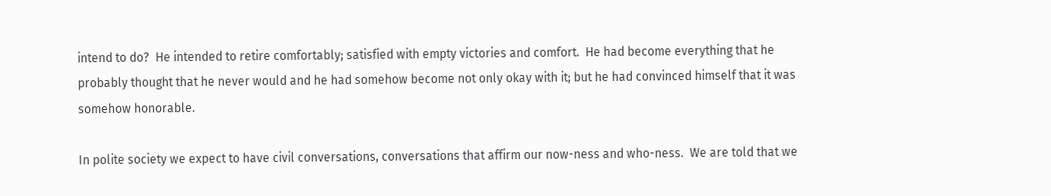intend to do?  He intended to retire comfortably; satisfied with empty victories and comfort.  He had become everything that he probably thought that he never would and he had somehow become not only okay with it; but he had convinced himself that it was somehow honorable.

In polite society we expect to have civil conversations, conversations that affirm our now-ness and who-ness.  We are told that we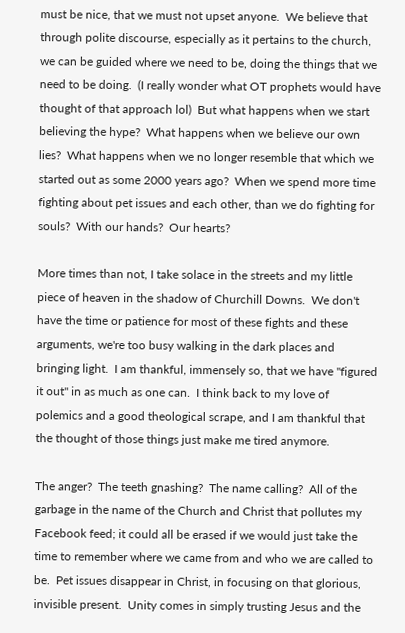must be nice, that we must not upset anyone.  We believe that through polite discourse, especially as it pertains to the church, we can be guided where we need to be, doing the things that we need to be doing.  (I really wonder what OT prophets would have thought of that approach lol)  But what happens when we start believing the hype?  What happens when we believe our own lies?  What happens when we no longer resemble that which we started out as some 2000 years ago?  When we spend more time fighting about pet issues and each other, than we do fighting for souls?  With our hands?  Our hearts?

More times than not, I take solace in the streets and my little piece of heaven in the shadow of Churchill Downs.  We don't have the time or patience for most of these fights and these arguments, we're too busy walking in the dark places and bringing light.  I am thankful, immensely so, that we have "figured it out" in as much as one can.  I think back to my love of polemics and a good theological scrape, and I am thankful that the thought of those things just make me tired anymore.

The anger?  The teeth gnashing?  The name calling?  All of the garbage in the name of the Church and Christ that pollutes my Facebook feed; it could all be erased if we would just take the time to remember where we came from and who we are called to be.  Pet issues disappear in Christ, in focusing on that glorious, invisible present.  Unity comes in simply trusting Jesus and the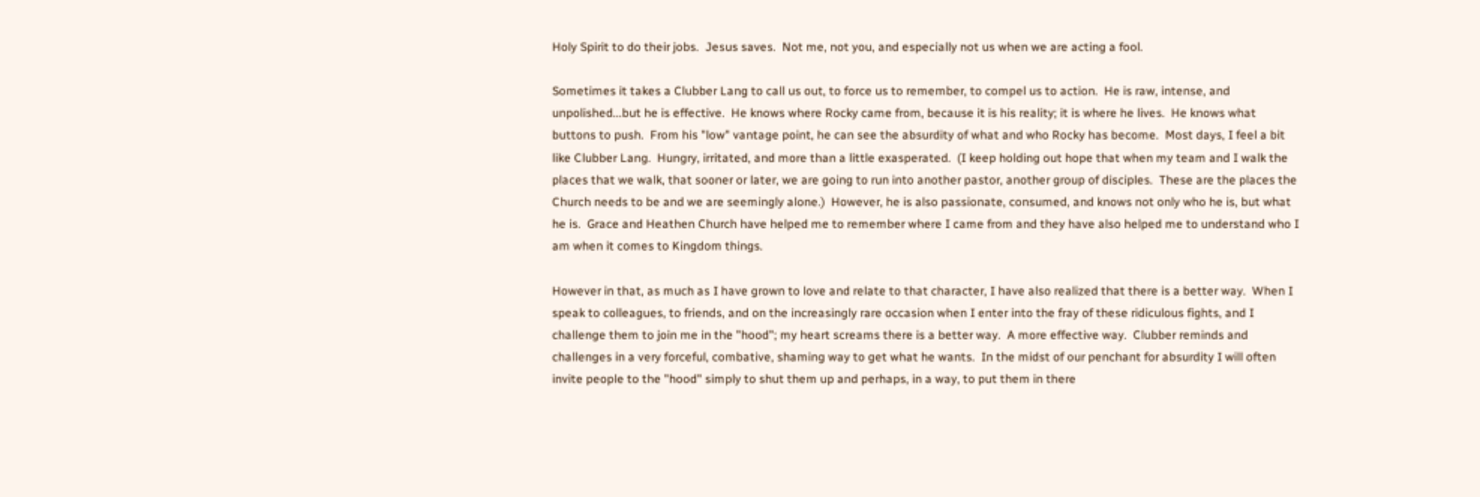Holy Spirit to do their jobs.  Jesus saves.  Not me, not you, and especially not us when we are acting a fool.

Sometimes it takes a Clubber Lang to call us out, to force us to remember, to compel us to action.  He is raw, intense, and unpolished...but he is effective.  He knows where Rocky came from, because it is his reality; it is where he lives.  He knows what buttons to push.  From his "low" vantage point, he can see the absurdity of what and who Rocky has become.  Most days, I feel a bit like Clubber Lang.  Hungry, irritated, and more than a little exasperated.  (I keep holding out hope that when my team and I walk the places that we walk, that sooner or later, we are going to run into another pastor, another group of disciples.  These are the places the Church needs to be and we are seemingly alone.)  However, he is also passionate, consumed, and knows not only who he is, but what he is.  Grace and Heathen Church have helped me to remember where I came from and they have also helped me to understand who I am when it comes to Kingdom things.

However in that, as much as I have grown to love and relate to that character, I have also realized that there is a better way.  When I speak to colleagues, to friends, and on the increasingly rare occasion when I enter into the fray of these ridiculous fights, and I challenge them to join me in the "hood"; my heart screams there is a better way.  A more effective way.  Clubber reminds and challenges in a very forceful, combative, shaming way to get what he wants.  In the midst of our penchant for absurdity I will often invite people to the "hood" simply to shut them up and perhaps, in a way, to put them in there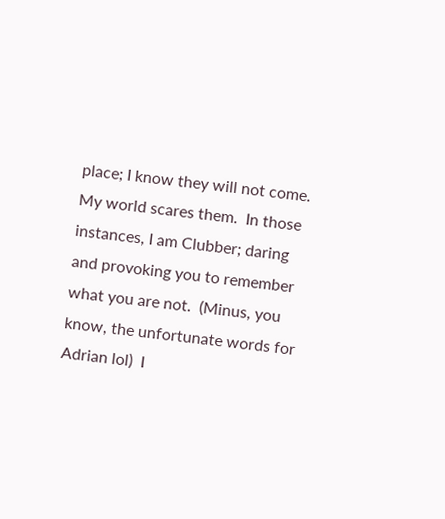place; I know they will not come.  My world scares them.  In those instances, I am Clubber; daring and provoking you to remember what you are not.  (Minus, you know, the unfortunate words for Adrian lol)  I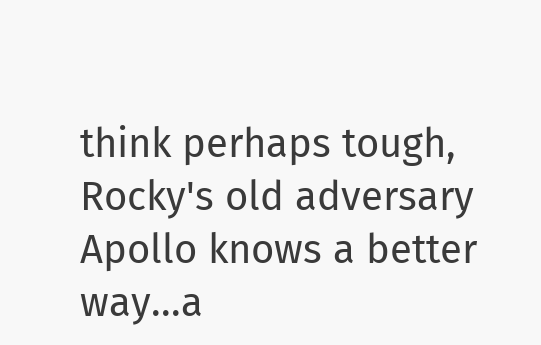think perhaps tough, Rocky's old adversary Apollo knows a better way...a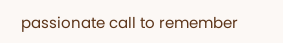passionate call to remember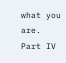what you are.  Part IV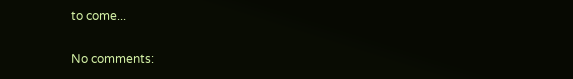to come...

No comments: